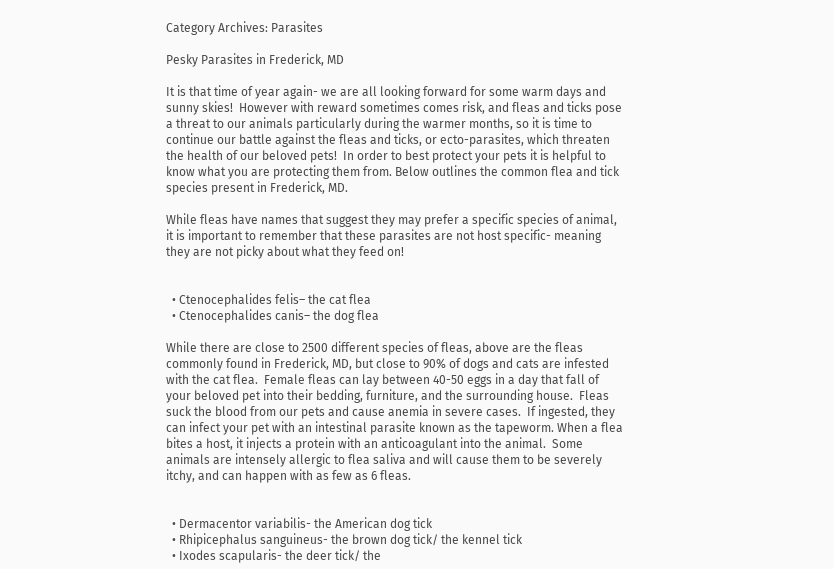Category Archives: Parasites

Pesky Parasites in Frederick, MD

It is that time of year again- we are all looking forward for some warm days and sunny skies!  However with reward sometimes comes risk, and fleas and ticks pose a threat to our animals particularly during the warmer months, so it is time to continue our battle against the fleas and ticks, or ecto-parasites, which threaten the health of our beloved pets!  In order to best protect your pets it is helpful to know what you are protecting them from. Below outlines the common flea and tick species present in Frederick, MD.

While fleas have names that suggest they may prefer a specific species of animal, it is important to remember that these parasites are not host specific- meaning they are not picky about what they feed on!


  • Ctenocephalides felis– the cat flea
  • Ctenocephalides canis– the dog flea

While there are close to 2500 different species of fleas, above are the fleas commonly found in Frederick, MD, but close to 90% of dogs and cats are infested with the cat flea.  Female fleas can lay between 40-50 eggs in a day that fall of your beloved pet into their bedding, furniture, and the surrounding house.  Fleas suck the blood from our pets and cause anemia in severe cases.  If ingested, they can infect your pet with an intestinal parasite known as the tapeworm. When a flea bites a host, it injects a protein with an anticoagulant into the animal.  Some animals are intensely allergic to flea saliva and will cause them to be severely itchy, and can happen with as few as 6 fleas.


  • Dermacentor variabilis- the American dog tick
  • Rhipicephalus sanguineus- the brown dog tick/ the kennel tick
  • Ixodes scapularis- the deer tick/ the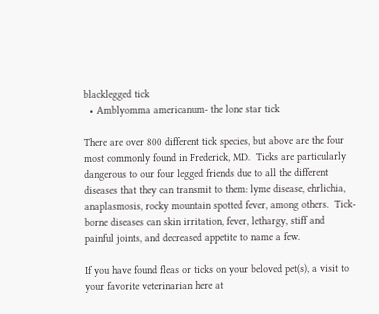blacklegged tick
  • Amblyomma americanum- the lone star tick

There are over 800 different tick species, but above are the four most commonly found in Frederick, MD.  Ticks are particularly dangerous to our four legged friends due to all the different diseases that they can transmit to them: lyme disease, ehrlichia, anaplasmosis, rocky mountain spotted fever, among others.  Tick-borne diseases can skin irritation, fever, lethargy, stiff and painful joints, and decreased appetite to name a few.

If you have found fleas or ticks on your beloved pet(s), a visit to your favorite veterinarian here at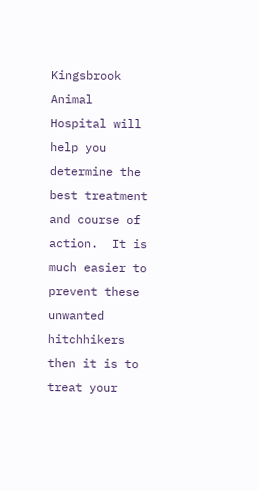Kingsbrook Animal Hospital will help you determine the best treatment and course of action.  It is much easier to prevent these unwanted hitchhikers then it is to treat your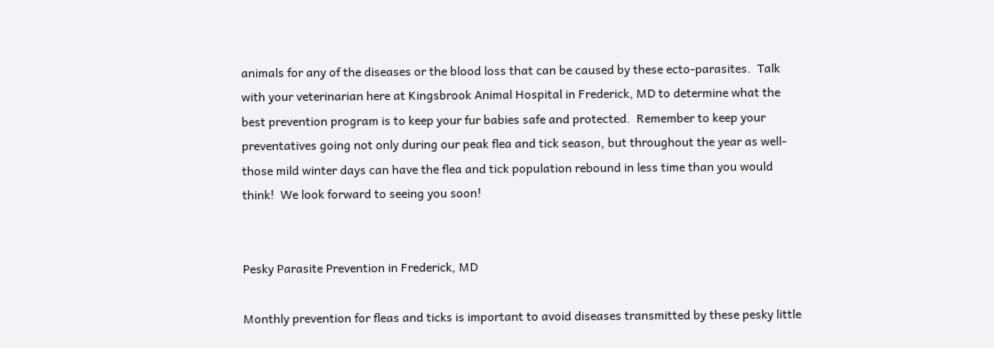animals for any of the diseases or the blood loss that can be caused by these ecto-parasites.  Talk with your veterinarian here at Kingsbrook Animal Hospital in Frederick, MD to determine what the best prevention program is to keep your fur babies safe and protected.  Remember to keep your preventatives going not only during our peak flea and tick season, but throughout the year as well- those mild winter days can have the flea and tick population rebound in less time than you would think!  We look forward to seeing you soon!


Pesky Parasite Prevention in Frederick, MD

Monthly prevention for fleas and ticks is important to avoid diseases transmitted by these pesky little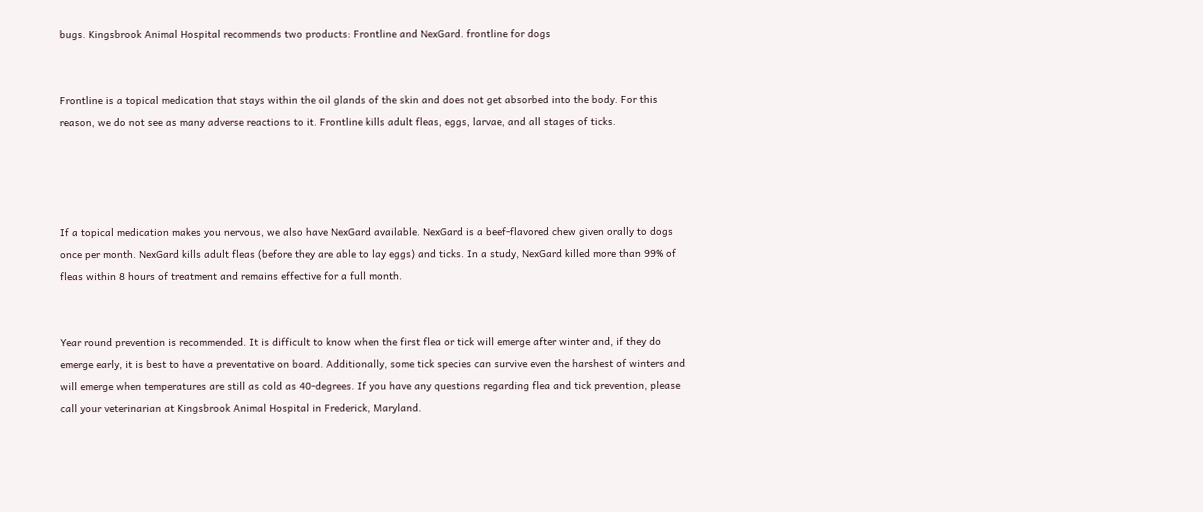bugs. Kingsbrook Animal Hospital recommends two products: Frontline and NexGard. frontline for dogs


Frontline is a topical medication that stays within the oil glands of the skin and does not get absorbed into the body. For this reason, we do not see as many adverse reactions to it. Frontline kills adult fleas, eggs, larvae, and all stages of ticks.




If a topical medication makes you nervous, we also have NexGard available. NexGard is a beef-flavored chew given orally to dogs once per month. NexGard kills adult fleas (before they are able to lay eggs) and ticks. In a study, NexGard killed more than 99% of fleas within 8 hours of treatment and remains effective for a full month.


Year round prevention is recommended. It is difficult to know when the first flea or tick will emerge after winter and, if they do emerge early, it is best to have a preventative on board. Additionally, some tick species can survive even the harshest of winters and will emerge when temperatures are still as cold as 40-degrees. If you have any questions regarding flea and tick prevention, please call your veterinarian at Kingsbrook Animal Hospital in Frederick, Maryland.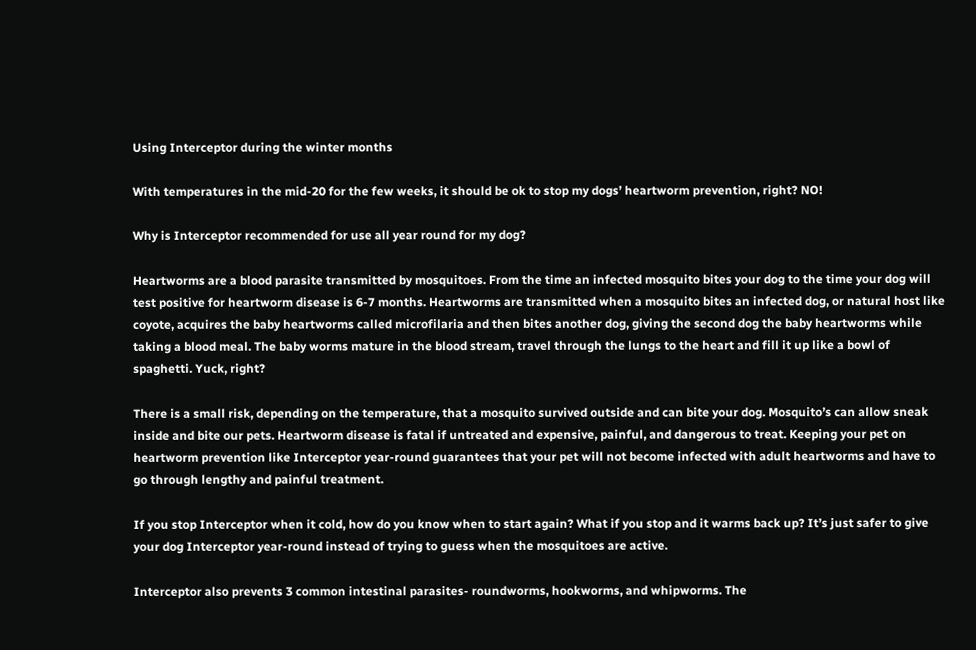Using Interceptor during the winter months

With temperatures in the mid-20 for the few weeks, it should be ok to stop my dogs’ heartworm prevention, right? NO!

Why is Interceptor recommended for use all year round for my dog?

Heartworms are a blood parasite transmitted by mosquitoes. From the time an infected mosquito bites your dog to the time your dog will test positive for heartworm disease is 6-7 months. Heartworms are transmitted when a mosquito bites an infected dog, or natural host like coyote, acquires the baby heartworms called microfilaria and then bites another dog, giving the second dog the baby heartworms while taking a blood meal. The baby worms mature in the blood stream, travel through the lungs to the heart and fill it up like a bowl of spaghetti. Yuck, right?

There is a small risk, depending on the temperature, that a mosquito survived outside and can bite your dog. Mosquito’s can allow sneak inside and bite our pets. Heartworm disease is fatal if untreated and expensive, painful, and dangerous to treat. Keeping your pet on heartworm prevention like Interceptor year-round guarantees that your pet will not become infected with adult heartworms and have to go through lengthy and painful treatment.

If you stop Interceptor when it cold, how do you know when to start again? What if you stop and it warms back up? It’s just safer to give your dog Interceptor year-round instead of trying to guess when the mosquitoes are active.

Interceptor also prevents 3 common intestinal parasites- roundworms, hookworms, and whipworms. The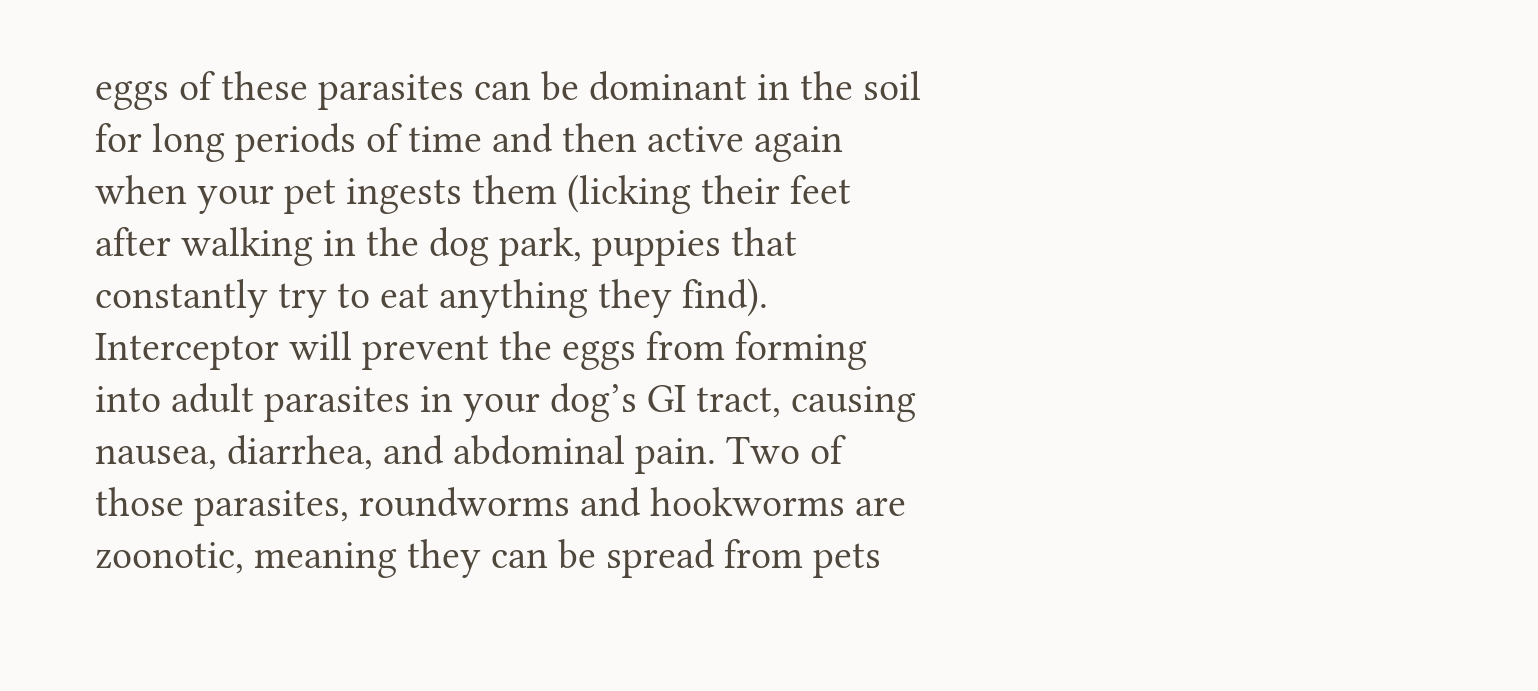eggs of these parasites can be dominant in the soil for long periods of time and then active again when your pet ingests them (licking their feet after walking in the dog park, puppies that constantly try to eat anything they find). Interceptor will prevent the eggs from forming into adult parasites in your dog’s GI tract, causing nausea, diarrhea, and abdominal pain. Two of those parasites, roundworms and hookworms are zoonotic, meaning they can be spread from pets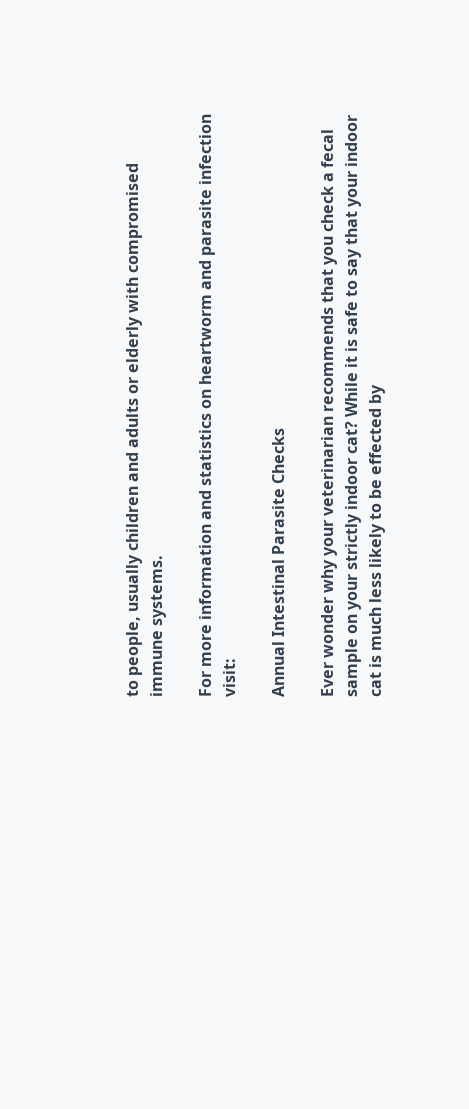to people, usually children and adults or elderly with compromised immune systems.

For more information and statistics on heartworm and parasite infection visit:

Annual Intestinal Parasite Checks

Ever wonder why your veterinarian recommends that you check a fecal sample on your strictly indoor cat? While it is safe to say that your indoor cat is much less likely to be effected by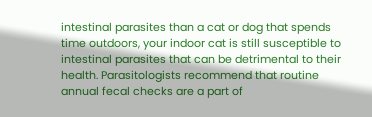intestinal parasites than a cat or dog that spends time outdoors, your indoor cat is still susceptible to intestinal parasites that can be detrimental to their health. Parasitologists recommend that routine annual fecal checks are a part of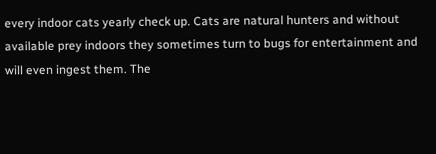every indoor cats yearly check up. Cats are natural hunters and without available prey indoors they sometimes turn to bugs for entertainment and will even ingest them. The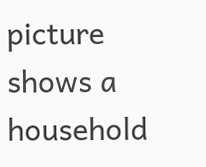picture shows a household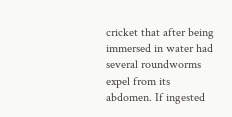cricket that after being immersed in water had several roundworms expel from its abdomen. If ingested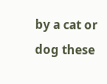by a cat or dog these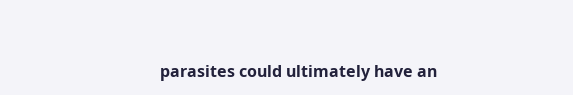parasites could ultimately have an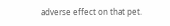adverse effect on that pet.